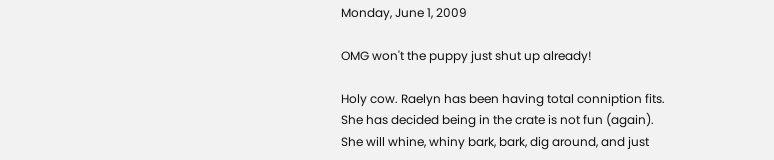Monday, June 1, 2009

OMG won't the puppy just shut up already!

Holy cow. Raelyn has been having total conniption fits. She has decided being in the crate is not fun (again). She will whine, whiny bark, bark, dig around, and just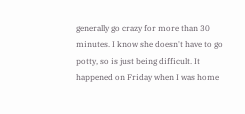generally go crazy for more than 30 minutes. I know she doesn't have to go potty, so is just being difficult. It happened on Friday when I was home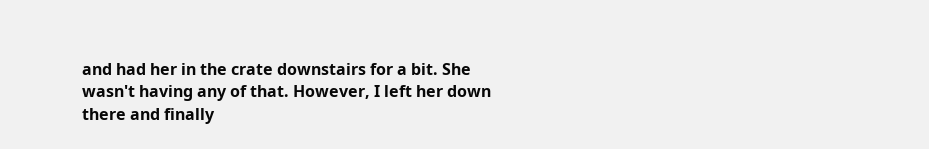and had her in the crate downstairs for a bit. She wasn't having any of that. However, I left her down there and finally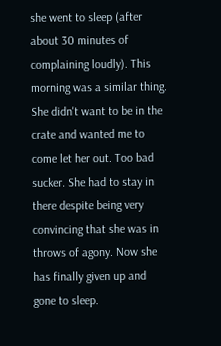she went to sleep (after about 30 minutes of complaining loudly). This morning was a similar thing. She didn't want to be in the crate and wanted me to come let her out. Too bad sucker. She had to stay in there despite being very convincing that she was in throws of agony. Now she has finally given up and gone to sleep.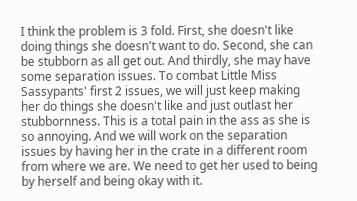I think the problem is 3 fold. First, she doesn't like doing things she doesn't want to do. Second, she can be stubborn as all get out. And thirdly, she may have some separation issues. To combat Little Miss Sassypants' first 2 issues, we will just keep making her do things she doesn't like and just outlast her stubbornness. This is a total pain in the ass as she is so annoying. And we will work on the separation issues by having her in the crate in a different room from where we are. We need to get her used to being by herself and being okay with it.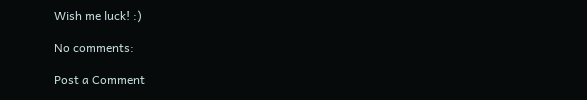Wish me luck! :)

No comments:

Post a Comment